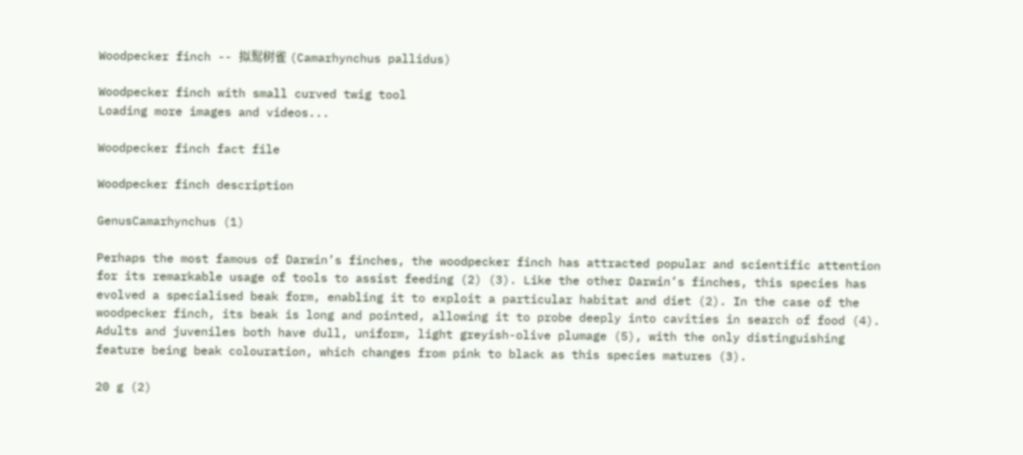Woodpecker finch -- 拟䴕树雀 (Camarhynchus pallidus)

Woodpecker finch with small curved twig tool
Loading more images and videos...

Woodpecker finch fact file

Woodpecker finch description

GenusCamarhynchus (1)

Perhaps the most famous of Darwin’s finches, the woodpecker finch has attracted popular and scientific attention for its remarkable usage of tools to assist feeding (2) (3). Like the other Darwin’s finches, this species has evolved a specialised beak form, enabling it to exploit a particular habitat and diet (2). In the case of the woodpecker finch, its beak is long and pointed, allowing it to probe deeply into cavities in search of food (4). Adults and juveniles both have dull, uniform, light greyish-olive plumage (5), with the only distinguishing feature being beak colouration, which changes from pink to black as this species matures (3).

20 g (2)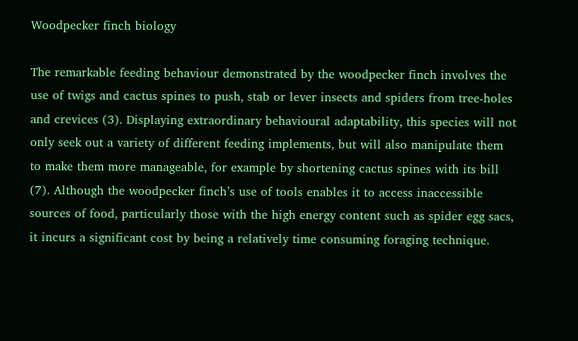Woodpecker finch biology

The remarkable feeding behaviour demonstrated by the woodpecker finch involves the use of twigs and cactus spines to push, stab or lever insects and spiders from tree-holes and crevices (3). Displaying extraordinary behavioural adaptability, this species will not only seek out a variety of different feeding implements, but will also manipulate them to make them more manageable, for example by shortening cactus spines with its bill (7). Although the woodpecker finch’s use of tools enables it to access inaccessible sources of food, particularly those with the high energy content such as spider egg sacs, it incurs a significant cost by being a relatively time consuming foraging technique.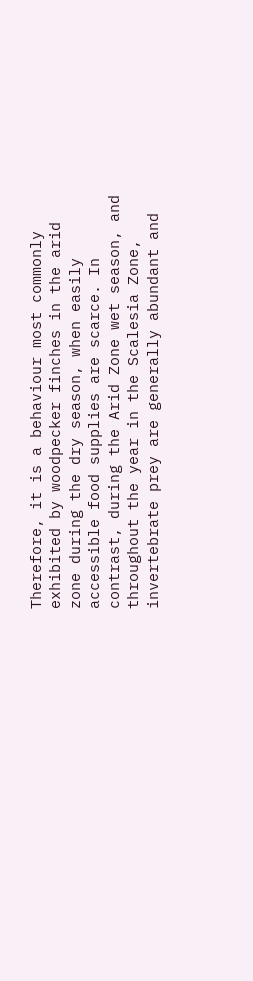Therefore, it is a behaviour most commonly exhibited by woodpecker finches in the arid zone during the dry season, when easily accessible food supplies are scarce. In contrast, during the Arid Zone wet season, and throughout the year in the Scalesia Zone, invertebrate prey are generally abundant and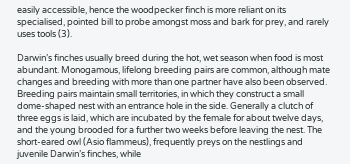easily accessible, hence the woodpecker finch is more reliant on its specialised, pointed bill to probe amongst moss and bark for prey, and rarely uses tools (3).

Darwin’s finches usually breed during the hot, wet season when food is most abundant. Monogamous, lifelong breeding pairs are common, although mate changes and breeding with more than one partner have also been observed. Breeding pairs maintain small territories, in which they construct a small dome-shaped nest with an entrance hole in the side. Generally a clutch of three eggs is laid, which are incubated by the female for about twelve days, and the young brooded for a further two weeks before leaving the nest. The short-eared owl (Asio flammeus), frequently preys on the nestlings and juvenile Darwin’s finches, while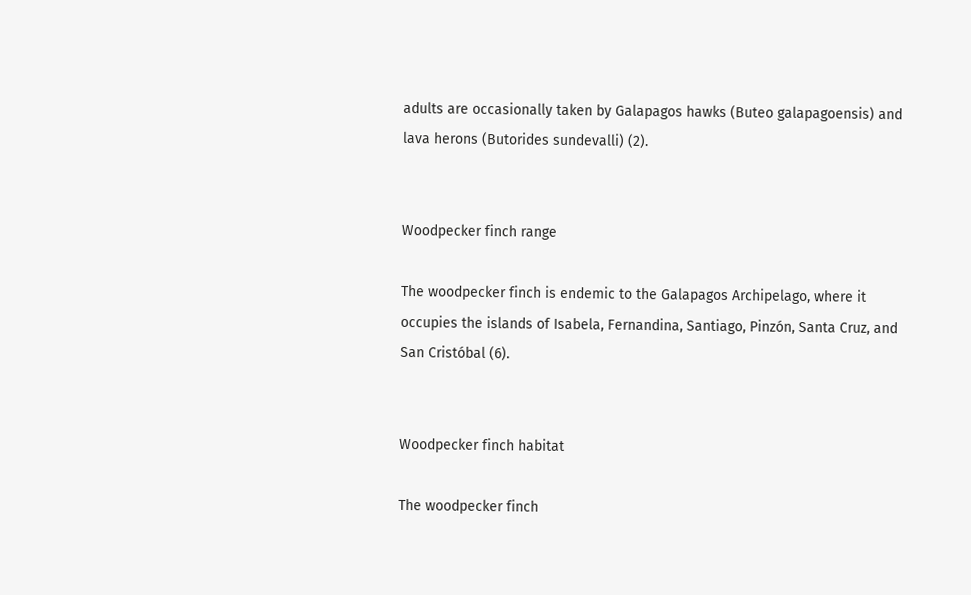adults are occasionally taken by Galapagos hawks (Buteo galapagoensis) and lava herons (Butorides sundevalli) (2).


Woodpecker finch range

The woodpecker finch is endemic to the Galapagos Archipelago, where it occupies the islands of Isabela, Fernandina, Santiago, Pinzón, Santa Cruz, and San Cristóbal (6).


Woodpecker finch habitat

The woodpecker finch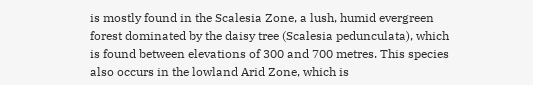is mostly found in the Scalesia Zone, a lush, humid evergreen forest dominated by the daisy tree (Scalesia pedunculata), which is found between elevations of 300 and 700 metres. This species also occurs in the lowland Arid Zone, which is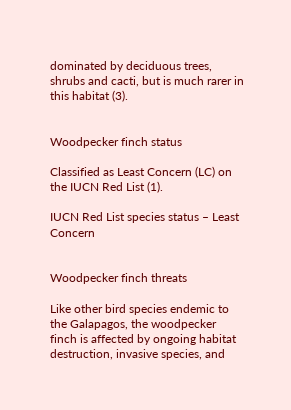dominated by deciduous trees, shrubs and cacti, but is much rarer in this habitat (3).


Woodpecker finch status

Classified as Least Concern (LC) on the IUCN Red List (1).

IUCN Red List species status – Least Concern


Woodpecker finch threats

Like other bird species endemic to the Galapagos, the woodpecker finch is affected by ongoing habitat destruction, invasive species, and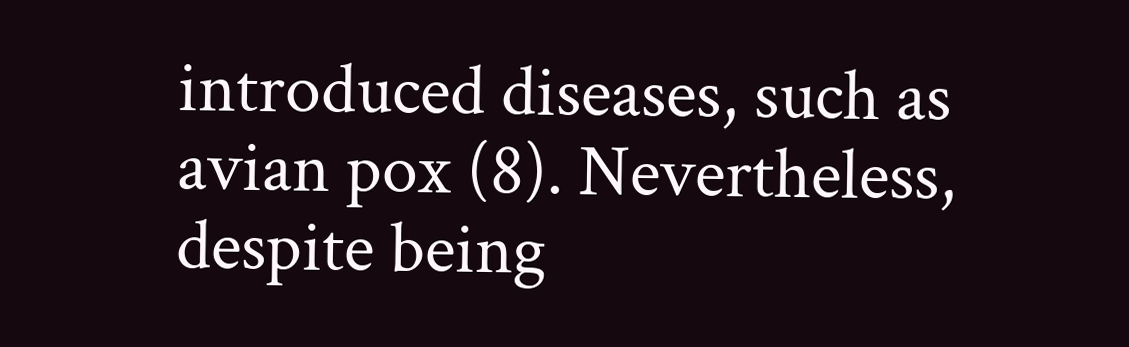introduced diseases, such as avian pox (8). Nevertheless, despite being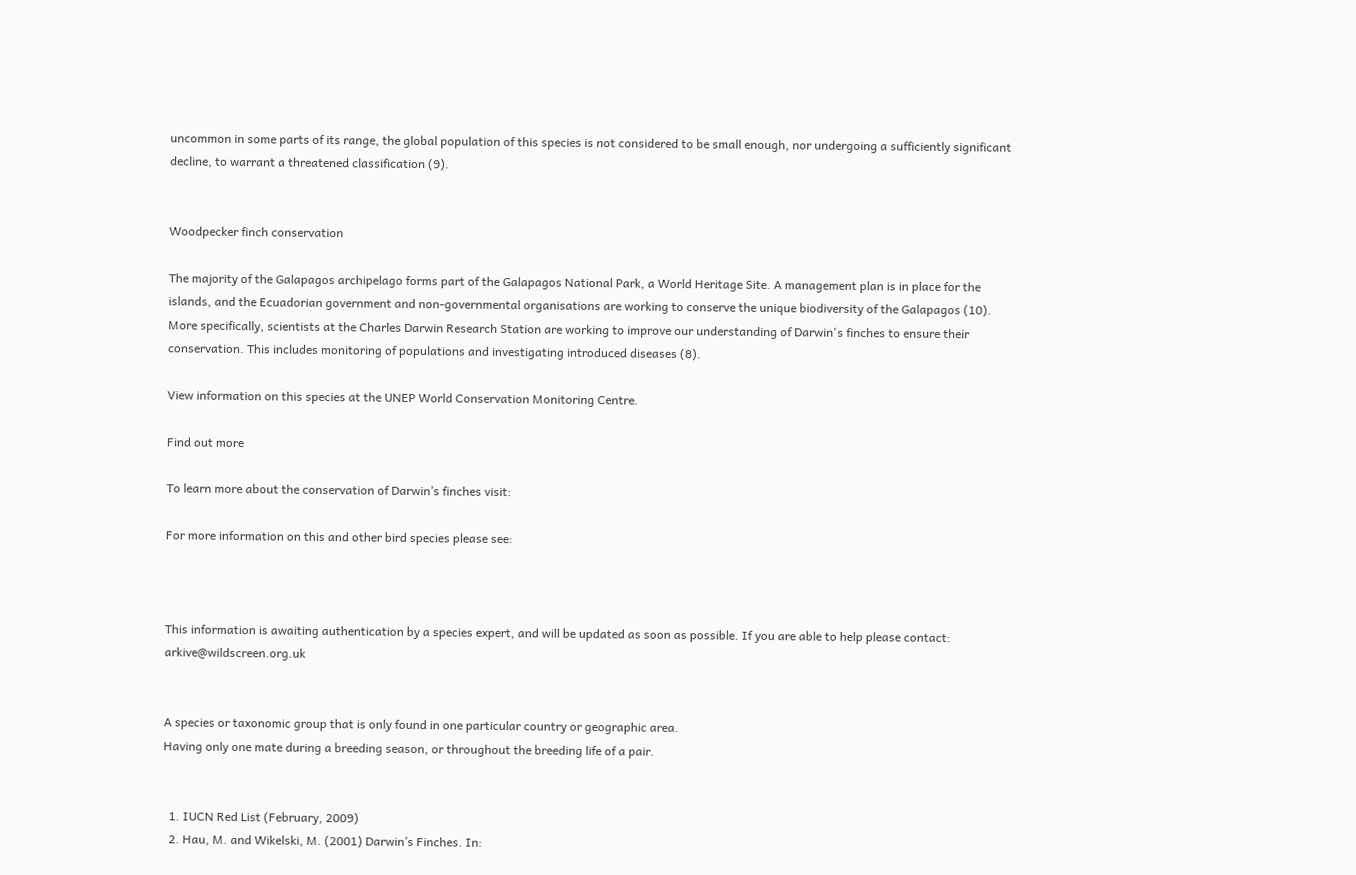uncommon in some parts of its range, the global population of this species is not considered to be small enough, nor undergoing a sufficiently significant decline, to warrant a threatened classification (9).


Woodpecker finch conservation

The majority of the Galapagos archipelago forms part of the Galapagos National Park, a World Heritage Site. A management plan is in place for the islands, and the Ecuadorian government and non-governmental organisations are working to conserve the unique biodiversity of the Galapagos (10). More specifically, scientists at the Charles Darwin Research Station are working to improve our understanding of Darwin's finches to ensure their conservation. This includes monitoring of populations and investigating introduced diseases (8).

View information on this species at the UNEP World Conservation Monitoring Centre.

Find out more

To learn more about the conservation of Darwin’s finches visit:

For more information on this and other bird species please see:



This information is awaiting authentication by a species expert, and will be updated as soon as possible. If you are able to help please contact: arkive@wildscreen.org.uk


A species or taxonomic group that is only found in one particular country or geographic area.
Having only one mate during a breeding season, or throughout the breeding life of a pair.


  1. IUCN Red List (February, 2009)
  2. Hau, M. and Wikelski, M. (2001) Darwin’s Finches. In: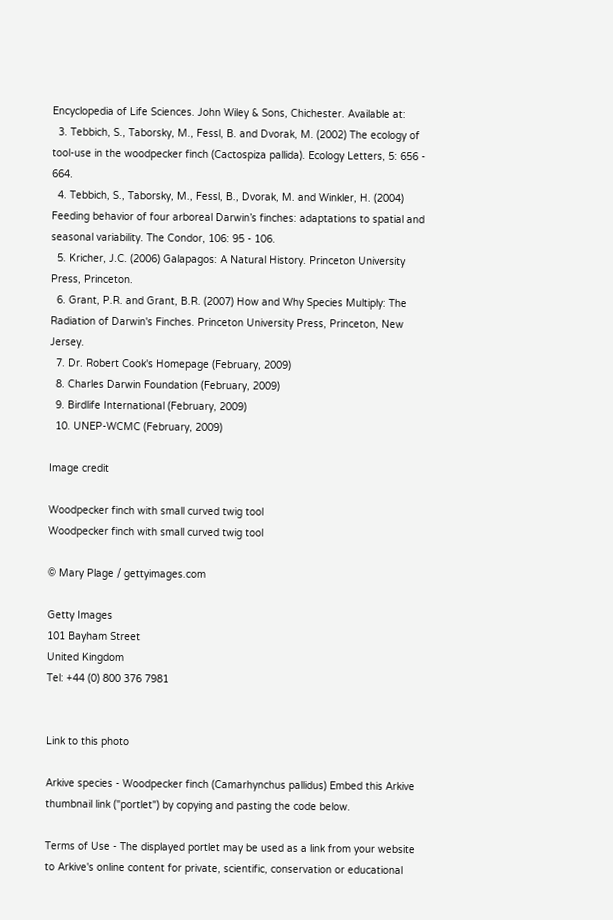Encyclopedia of Life Sciences. John Wiley & Sons, Chichester. Available at:
  3. Tebbich, S., Taborsky, M., Fessl, B. and Dvorak, M. (2002) The ecology of tool-use in the woodpecker finch (Cactospiza pallida). Ecology Letters, 5: 656 - 664.
  4. Tebbich, S., Taborsky, M., Fessl, B., Dvorak, M. and Winkler, H. (2004) Feeding behavior of four arboreal Darwin’s finches: adaptations to spatial and seasonal variability. The Condor, 106: 95 - 106.
  5. Kricher, J.C. (2006) Galapagos: A Natural History. Princeton University Press, Princeton.
  6. Grant, P.R. and Grant, B.R. (2007) How and Why Species Multiply: The Radiation of Darwin's Finches. Princeton University Press, Princeton, New Jersey.
  7. Dr. Robert Cook's Homepage (February, 2009)
  8. Charles Darwin Foundation (February, 2009)
  9. Birdlife International (February, 2009)
  10. UNEP-WCMC (February, 2009)

Image credit

Woodpecker finch with small curved twig tool
Woodpecker finch with small curved twig tool

© Mary Plage / gettyimages.com

Getty Images
101 Bayham Street
United Kingdom
Tel: +44 (0) 800 376 7981


Link to this photo

Arkive species - Woodpecker finch (Camarhynchus pallidus) Embed this Arkive thumbnail link ("portlet") by copying and pasting the code below.

Terms of Use - The displayed portlet may be used as a link from your website to Arkive's online content for private, scientific, conservation or educational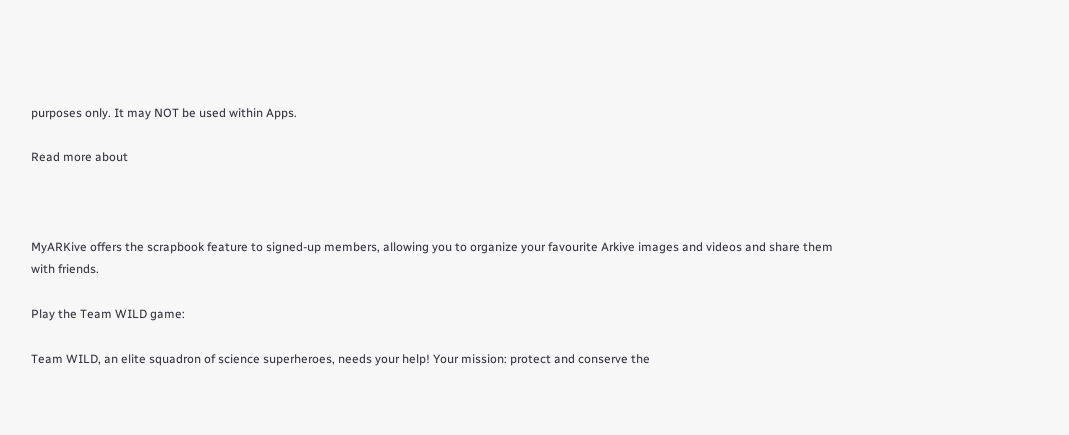purposes only. It may NOT be used within Apps.

Read more about



MyARKive offers the scrapbook feature to signed-up members, allowing you to organize your favourite Arkive images and videos and share them with friends.

Play the Team WILD game:

Team WILD, an elite squadron of science superheroes, needs your help! Your mission: protect and conserve the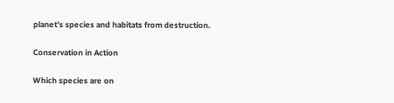planet’s species and habitats from destruction.

Conservation in Action

Which species are on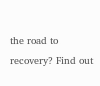the road to recovery? Find out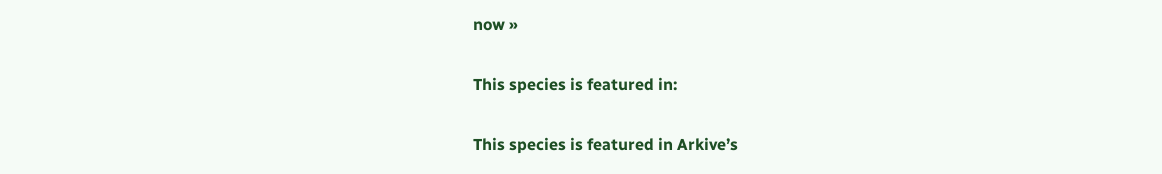now »

This species is featured in:

This species is featured in Arkive’s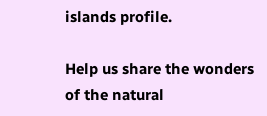islands profile.

Help us share the wonders of the natural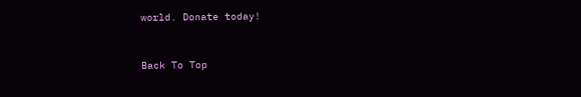world. Donate today!


Back To Top